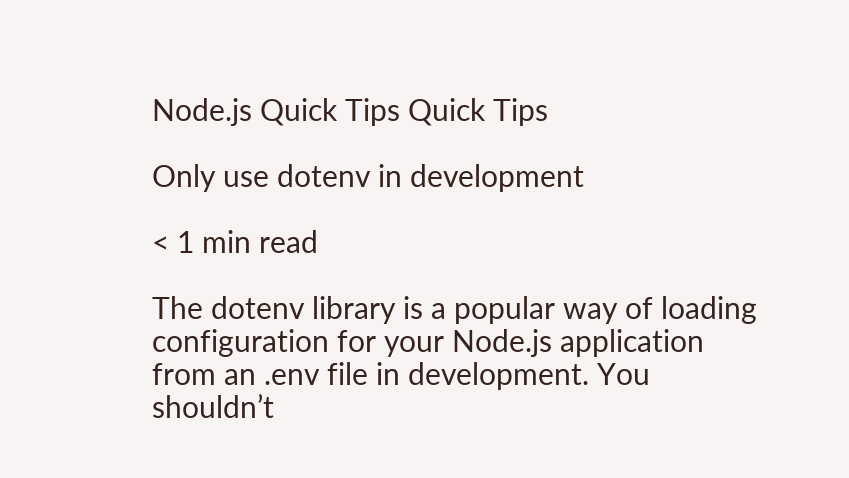Node.js Quick Tips Quick Tips

Only use dotenv in development

< 1 min read

The dotenv library is a popular way of loading configuration for your Node.js application from an .env file in development. You shouldn’t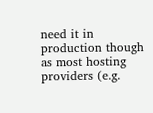need it in production though as most hosting providers (e.g.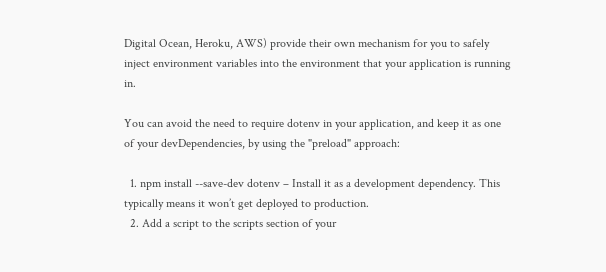Digital Ocean, Heroku, AWS) provide their own mechanism for you to safely inject environment variables into the environment that your application is running in.

You can avoid the need to require dotenv in your application, and keep it as one of your devDependencies, by using the "preload" approach:

  1. npm install --save-dev dotenv – Install it as a development dependency. This typically means it won’t get deployed to production.
  2. Add a script to the scripts section of your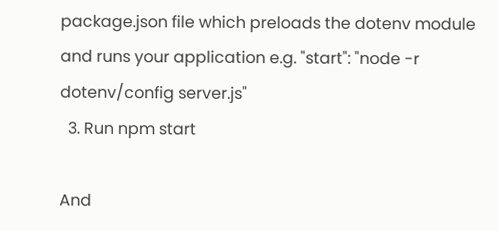package.json file which preloads the dotenv module and runs your application e.g. "start": "node -r dotenv/config server.js"
  3. Run npm start

And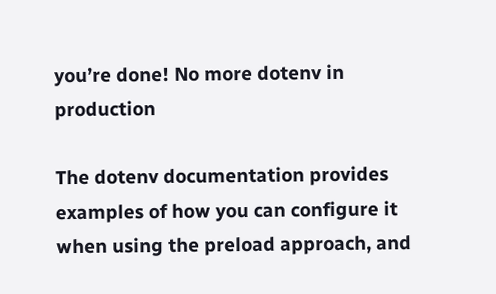you’re done! No more dotenv in production

The dotenv documentation provides examples of how you can configure it when using the preload approach, and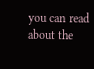you can read about the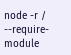node -r / --require-module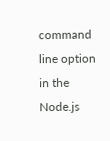command line option in the Node.js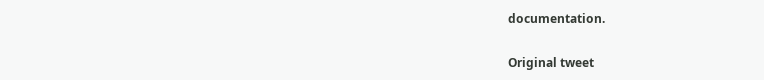documentation.

Original tweet